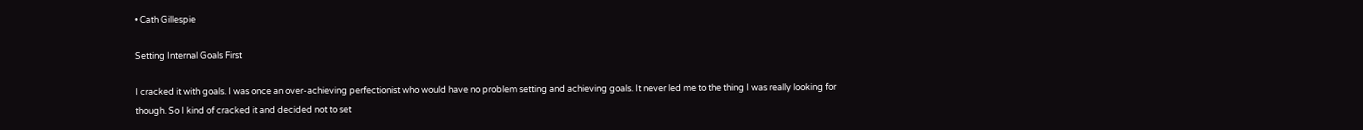• Cath Gillespie

Setting Internal Goals First

I cracked it with goals. I was once an over-achieving perfectionist who would have no problem setting and achieving goals. It never led me to the thing I was really looking for though. So I kind of cracked it and decided not to set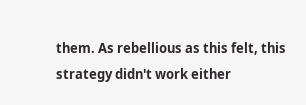them. As rebellious as this felt, this strategy didn't work either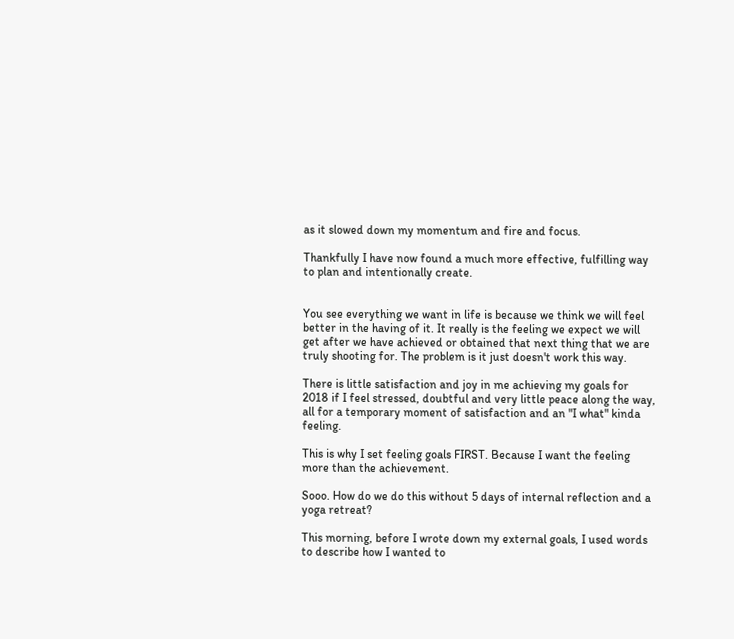as it slowed down my momentum and fire and focus.

Thankfully I have now found a much more effective, fulfilling way to plan and intentionally create.


You see everything we want in life is because we think we will feel better in the having of it. It really is the feeling we expect we will get after we have achieved or obtained that next thing that we are truly shooting for. The problem is it just doesn't work this way.

There is little satisfaction and joy in me achieving my goals for 2018 if I feel stressed, doubtful and very little peace along the way, all for a temporary moment of satisfaction and an "I what" kinda feeling.

This is why I set feeling goals FIRST. Because I want the feeling more than the achievement.

Sooo. How do we do this without 5 days of internal reflection and a yoga retreat?

This morning, before I wrote down my external goals, I used words to describe how I wanted to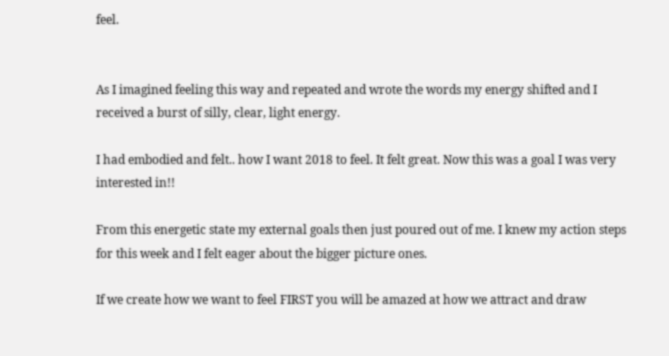feel.


As I imagined feeling this way and repeated and wrote the words my energy shifted and I received a burst of silly, clear, light energy.

I had embodied and felt.. how I want 2018 to feel. It felt great. Now this was a goal I was very interested in!!

From this energetic state my external goals then just poured out of me. I knew my action steps for this week and I felt eager about the bigger picture ones.

If we create how we want to feel FIRST you will be amazed at how we attract and draw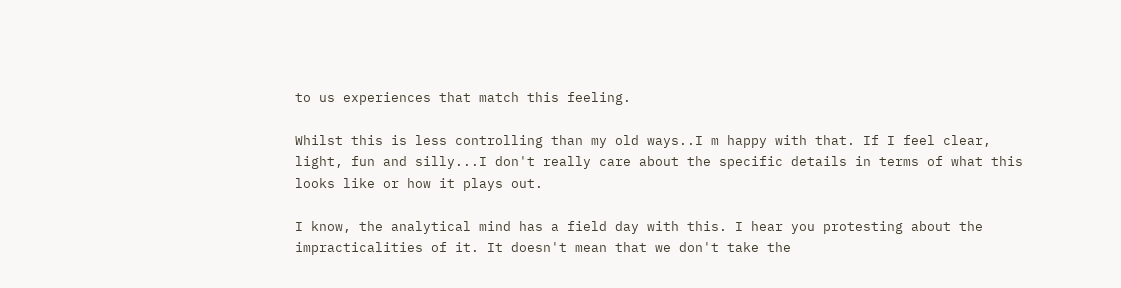to us experiences that match this feeling.

Whilst this is less controlling than my old ways..I m happy with that. If I feel clear, light, fun and silly...I don't really care about the specific details in terms of what this looks like or how it plays out.

I know, the analytical mind has a field day with this. I hear you protesting about the impracticalities of it. It doesn't mean that we don't take the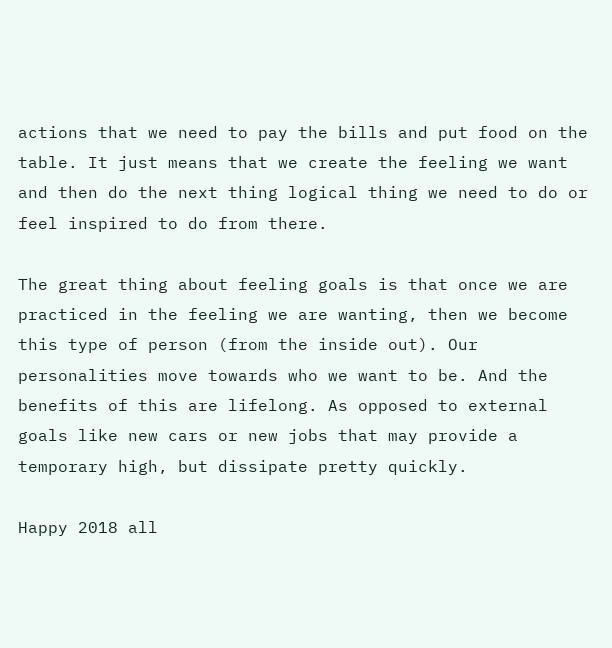actions that we need to pay the bills and put food on the table. It just means that we create the feeling we want and then do the next thing logical thing we need to do or feel inspired to do from there.

The great thing about feeling goals is that once we are practiced in the feeling we are wanting, then we become this type of person (from the inside out). Our personalities move towards who we want to be. And the benefits of this are lifelong. As opposed to external goals like new cars or new jobs that may provide a temporary high, but dissipate pretty quickly.

Happy 2018 all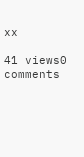xx

41 views0 comments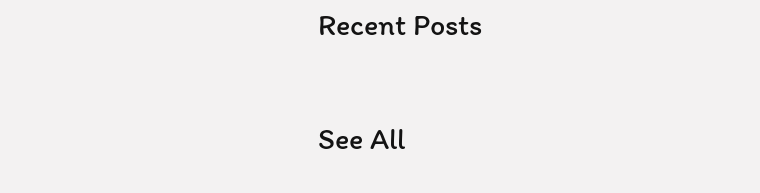Recent Posts

See All